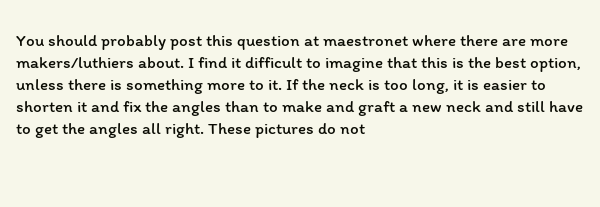You should probably post this question at maestronet where there are more makers/luthiers about. I find it difficult to imagine that this is the best option, unless there is something more to it. If the neck is too long, it is easier to shorten it and fix the angles than to make and graft a new neck and still have to get the angles all right. These pictures do not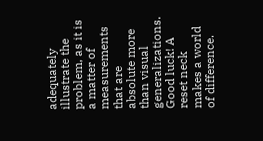adequately illustrate the problem, as it is a matter of measurements that are absolute more than visual generalizations. Good luck! A reset neck makes a world of difference.